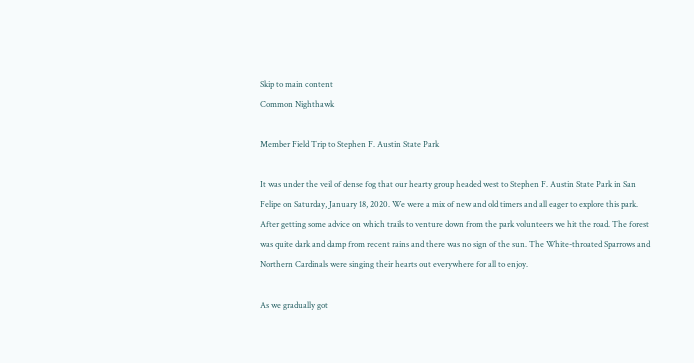Skip to main content
Common Nighthawk

Member Field Trip to Stephen F. Austin State Park

It was under the veil of dense fog that our hearty group headed west to Stephen F. Austin State Park in San Felipe on Saturday, January 18, 2020. We were a mix of new and old timers and all eager to explore this park. After getting some advice on which trails to venture down from the park volunteers we hit the road. The forest was quite dark and damp from recent rains and there was no sign of the sun. The White-throated Sparrows and Northern Cardinals were singing their hearts out everywhere for all to enjoy.

As we gradually got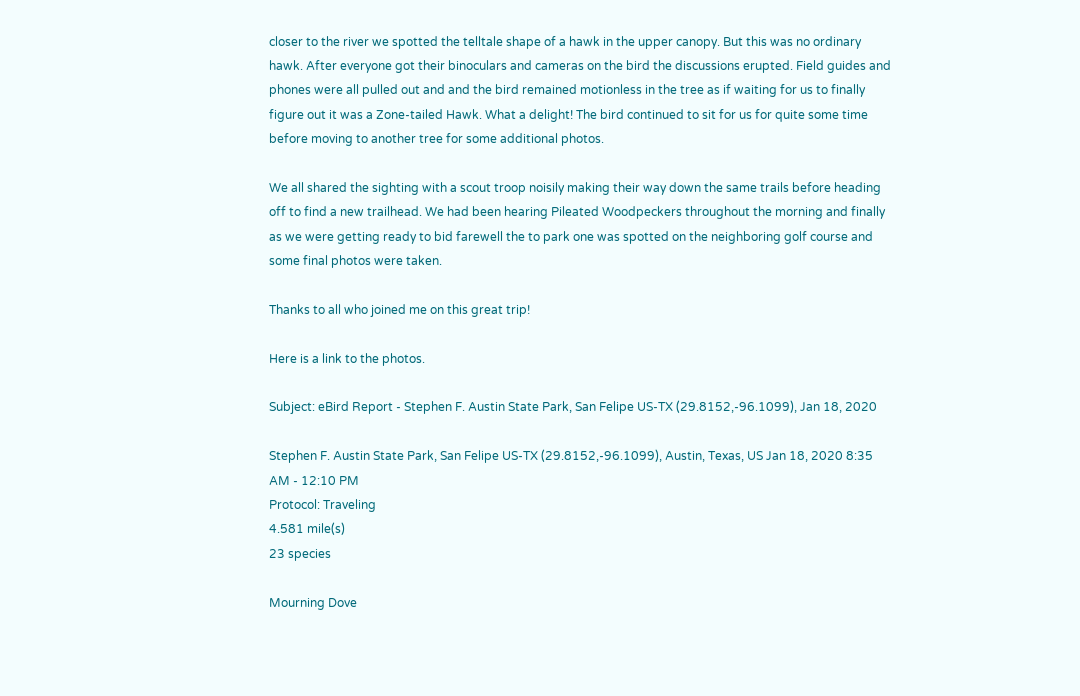closer to the river we spotted the telltale shape of a hawk in the upper canopy. But this was no ordinary hawk. After everyone got their binoculars and cameras on the bird the discussions erupted. Field guides and phones were all pulled out and and the bird remained motionless in the tree as if waiting for us to finally figure out it was a Zone-tailed Hawk. What a delight! The bird continued to sit for us for quite some time before moving to another tree for some additional photos.

We all shared the sighting with a scout troop noisily making their way down the same trails before heading off to find a new trailhead. We had been hearing Pileated Woodpeckers throughout the morning and finally as we were getting ready to bid farewell the to park one was spotted on the neighboring golf course and some final photos were taken.

Thanks to all who joined me on this great trip!

Here is a link to the photos.

Subject: eBird Report - Stephen F. Austin State Park, San Felipe US-TX (29.8152,-96.1099), Jan 18, 2020

Stephen F. Austin State Park, San Felipe US-TX (29.8152,-96.1099), Austin, Texas, US Jan 18, 2020 8:35 AM - 12:10 PM
Protocol: Traveling
4.581 mile(s)
23 species

Mourning Dove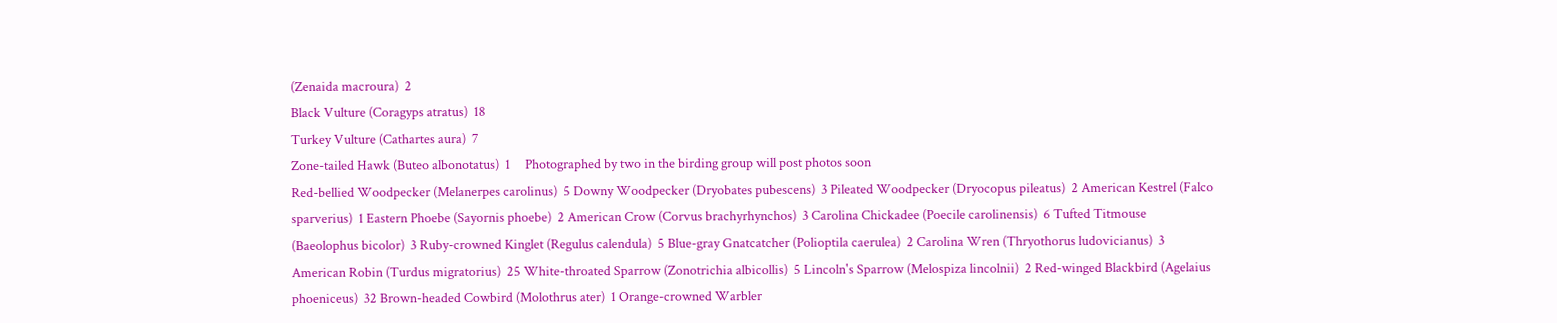(Zenaida macroura)  2
Black Vulture (Coragyps atratus)  18
Turkey Vulture (Cathartes aura)  7
Zone-tailed Hawk (Buteo albonotatus)  1     Photographed by two in the birding group will post photos soon
Red-bellied Woodpecker (Melanerpes carolinus)  5 Downy Woodpecker (Dryobates pubescens)  3 Pileated Woodpecker (Dryocopus pileatus)  2 American Kestrel (Falco sparverius)  1 Eastern Phoebe (Sayornis phoebe)  2 American Crow (Corvus brachyrhynchos)  3 Carolina Chickadee (Poecile carolinensis)  6 Tufted Titmouse (Baeolophus bicolor)  3 Ruby-crowned Kinglet (Regulus calendula)  5 Blue-gray Gnatcatcher (Polioptila caerulea)  2 Carolina Wren (Thryothorus ludovicianus)  3 American Robin (Turdus migratorius)  25 White-throated Sparrow (Zonotrichia albicollis)  5 Lincoln's Sparrow (Melospiza lincolnii)  2 Red-winged Blackbird (Agelaius phoeniceus)  32 Brown-headed Cowbird (Molothrus ater)  1 Orange-crowned Warbler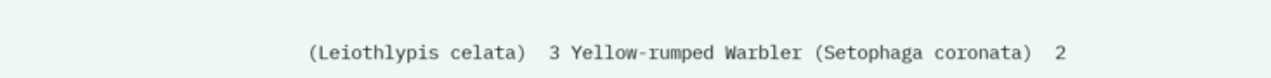(Leiothlypis celata)  3 Yellow-rumped Warbler (Setophaga coronata)  2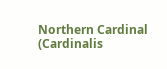Northern Cardinal (Cardinalis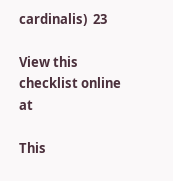cardinalis)  23

View this checklist online at

This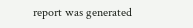report was generated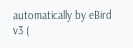automatically by eBird v3 (